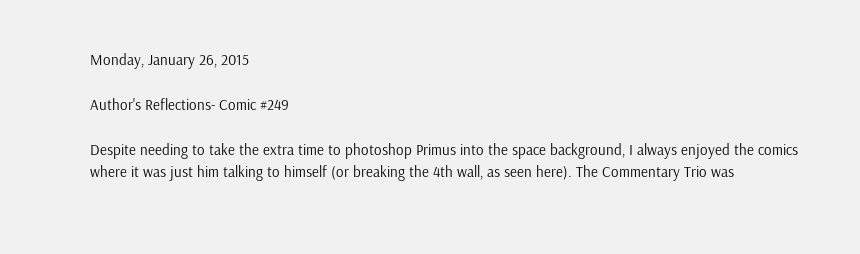Monday, January 26, 2015

Author's Reflections- Comic #249

Despite needing to take the extra time to photoshop Primus into the space background, I always enjoyed the comics where it was just him talking to himself (or breaking the 4th wall, as seen here). The Commentary Trio was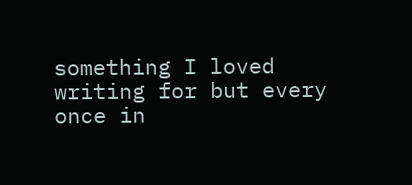something I loved writing for but every once in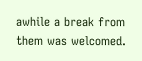awhile a break from them was welcomed.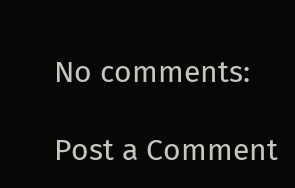No comments:

Post a Comment